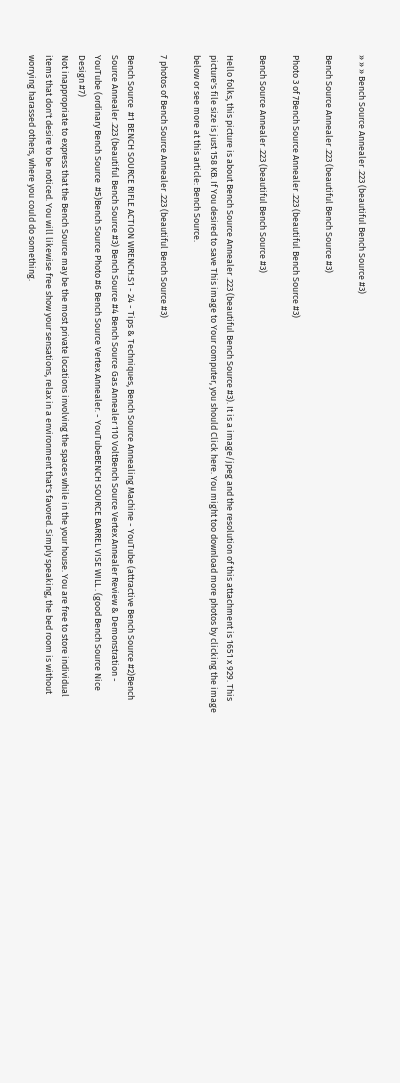» » » Bench Source Annealer .223 (beautiful Bench Source #3)

Bench Source Annealer .223 (beautiful Bench Source #3)

Photo 3 of 7Bench Source Annealer .223 (beautiful Bench Source #3)

Bench Source Annealer .223 (beautiful Bench Source #3)

Hello folks, this picture is about Bench Source Annealer .223 (beautiful Bench Source #3). It is a image/jpeg and the resolution of this attachment is 1651 x 929. This picture's file size is just 158 KB. If You desired to save This image to Your computer, you should Click here. You might too download more photos by clicking the image below or see more at this article: Bench Source.

7 photos of Bench Source Annealer .223 (beautiful Bench Source #3)

Bench Source  #1 BENCH SOURCE RIFLE ACTION WRENCH.S1 - 24 - Tips & Techniques, Bench Source Annealing Machine - YouTube (attractive Bench Source #2)Bench Source Annealer .223 (beautiful Bench Source #3) Bench Source #4 Bench Source Gas Annealer 110 VoltBench Source Vertex Annealer Review & Demonstration - YouTube (ordinary Bench Source  #5)Bench Source Photo #6 Bench Source Vertex Annealer. - YouTubeBENCH SOURCE BARREL VISE WILL . (good Bench Source Nice Design #7)
Not inappropriate to express that the Bench Source may be the most private locations involving the spaces while in the your house. You are free to store individual items that don't desire to be noticed. You will likewise free show your sensations, relax in a environment that's favored. Simply speaking, the bed room is without worrying harassed others, where you could do something.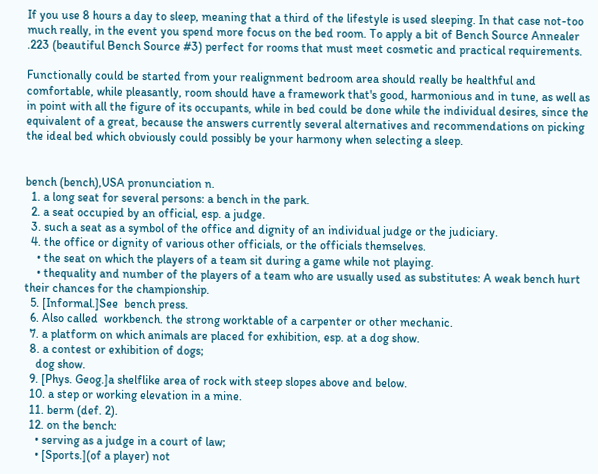If you use 8 hours a day to sleep, meaning that a third of the lifestyle is used sleeping. In that case not-too much really, in the event you spend more focus on the bed room. To apply a bit of Bench Source Annealer .223 (beautiful Bench Source #3) perfect for rooms that must meet cosmetic and practical requirements.

Functionally could be started from your realignment bedroom area should really be healthful and comfortable, while pleasantly, room should have a framework that's good, harmonious and in tune, as well as in point with all the figure of its occupants, while in bed could be done while the individual desires, since the equivalent of a great, because the answers currently several alternatives and recommendations on picking the ideal bed which obviously could possibly be your harmony when selecting a sleep.


bench (bench),USA pronunciation n.
  1. a long seat for several persons: a bench in the park.
  2. a seat occupied by an official, esp. a judge.
  3. such a seat as a symbol of the office and dignity of an individual judge or the judiciary.
  4. the office or dignity of various other officials, or the officials themselves.
    • the seat on which the players of a team sit during a game while not playing.
    • thequality and number of the players of a team who are usually used as substitutes: A weak bench hurt their chances for the championship.
  5. [Informal.]See  bench press.
  6. Also called  workbench. the strong worktable of a carpenter or other mechanic.
  7. a platform on which animals are placed for exhibition, esp. at a dog show.
  8. a contest or exhibition of dogs;
    dog show.
  9. [Phys. Geog.]a shelflike area of rock with steep slopes above and below.
  10. a step or working elevation in a mine.
  11. berm (def. 2).
  12. on the bench:
    • serving as a judge in a court of law;
    • [Sports.](of a player) not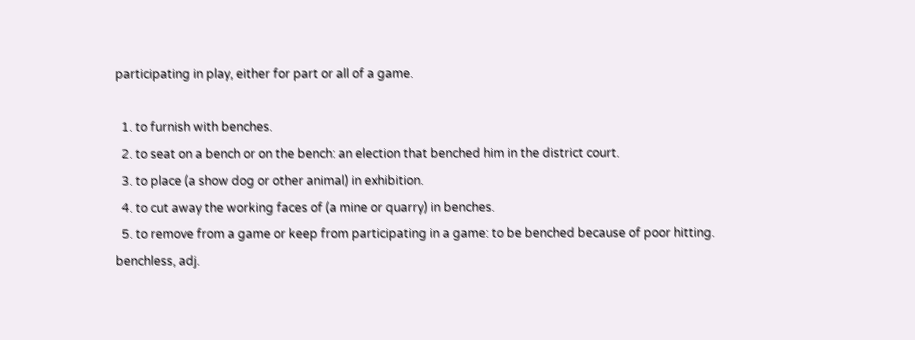participating in play, either for part or all of a game.

  1. to furnish with benches.
  2. to seat on a bench or on the bench: an election that benched him in the district court.
  3. to place (a show dog or other animal) in exhibition.
  4. to cut away the working faces of (a mine or quarry) in benches.
  5. to remove from a game or keep from participating in a game: to be benched because of poor hitting.
benchless, adj.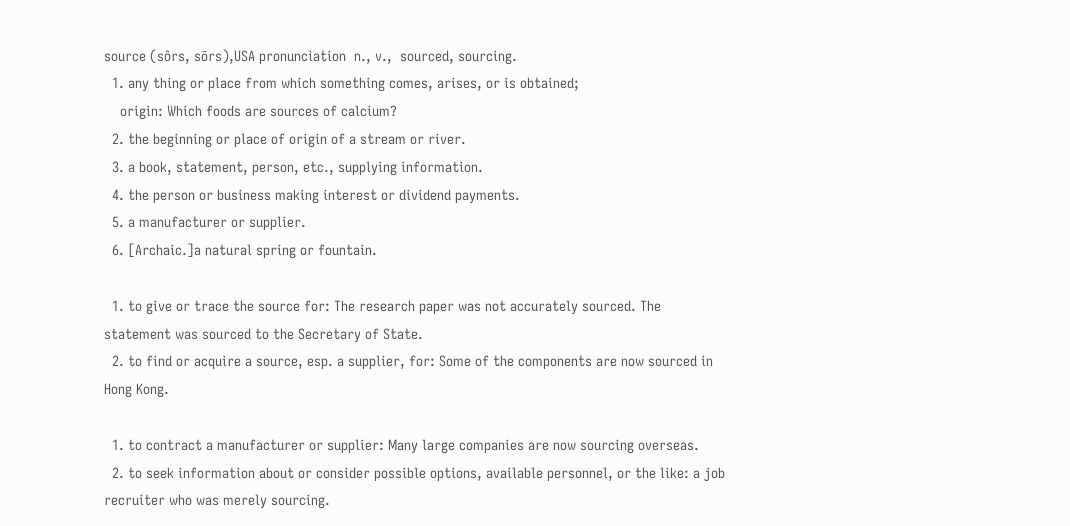source (sôrs, sōrs),USA pronunciation  n., v.,  sourced, sourcing.
  1. any thing or place from which something comes, arises, or is obtained;
    origin: Which foods are sources of calcium?
  2. the beginning or place of origin of a stream or river.
  3. a book, statement, person, etc., supplying information.
  4. the person or business making interest or dividend payments.
  5. a manufacturer or supplier.
  6. [Archaic.]a natural spring or fountain.

  1. to give or trace the source for: The research paper was not accurately sourced. The statement was sourced to the Secretary of State.
  2. to find or acquire a source, esp. a supplier, for: Some of the components are now sourced in Hong Kong.

  1. to contract a manufacturer or supplier: Many large companies are now sourcing overseas.
  2. to seek information about or consider possible options, available personnel, or the like: a job recruiter who was merely sourcing.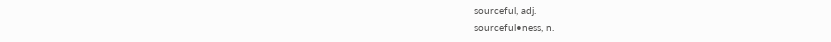sourceful, adj.
sourceful•ness, n.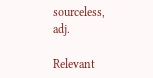sourceless, adj.

Relevant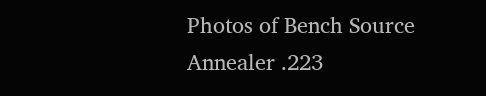Photos of Bench Source Annealer .223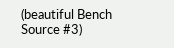(beautiful Bench Source #3)